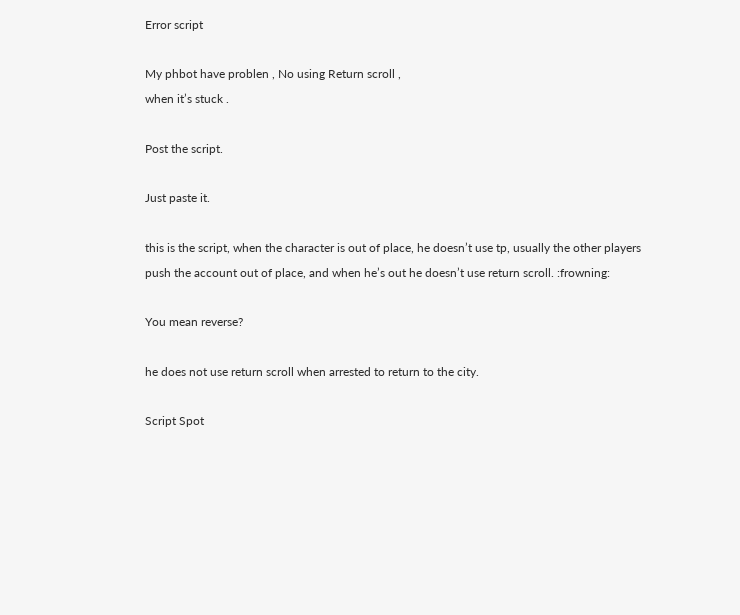Error script

My phbot have problen , No using Return scroll ,
when it’s stuck .

Post the script.

Just paste it.

this is the script, when the character is out of place, he doesn’t use tp, usually the other players push the account out of place, and when he’s out he doesn’t use return scroll. :frowning:

You mean reverse?

he does not use return scroll when arrested to return to the city.

Script Spot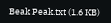Beak Peak.txt (1.6 KB)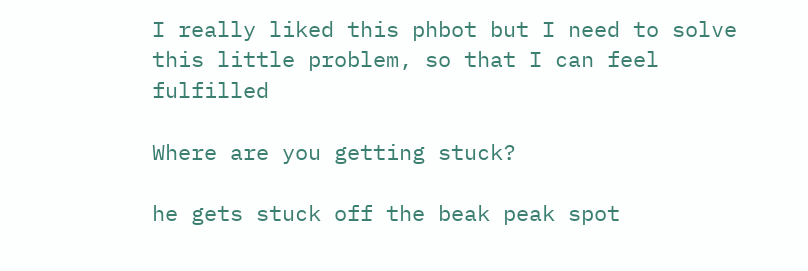I really liked this phbot but I need to solve this little problem, so that I can feel fulfilled

Where are you getting stuck?

he gets stuck off the beak peak spot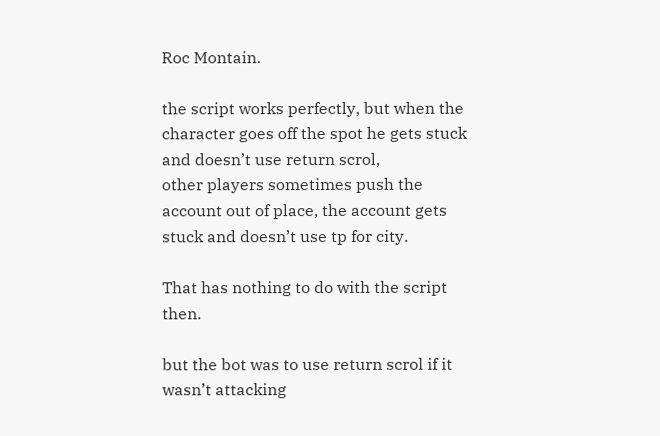Roc Montain.

the script works perfectly, but when the character goes off the spot he gets stuck and doesn’t use return scrol,
other players sometimes push the account out of place, the account gets stuck and doesn’t use tp for city.

That has nothing to do with the script then.

but the bot was to use return scrol if it wasn’t attacking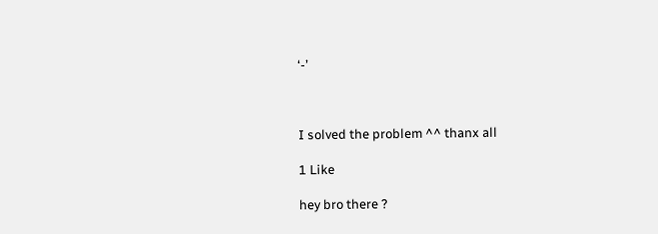‘-’



I solved the problem ^^ thanx all

1 Like

hey bro there ?